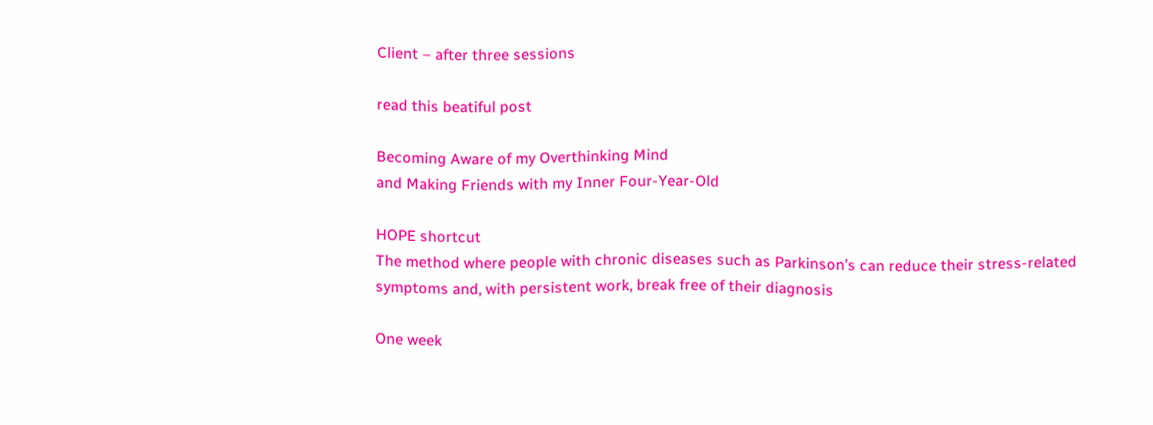Client – after three sessions

read this beatiful post

Becoming Aware of my Overthinking Mind
and Making Friends with my Inner Four-Year-Old

HOPE shortcut
The method where people with chronic diseases such as Parkinson’s can reduce their stress-related symptoms and, with persistent work, break free of their diagnosis

One week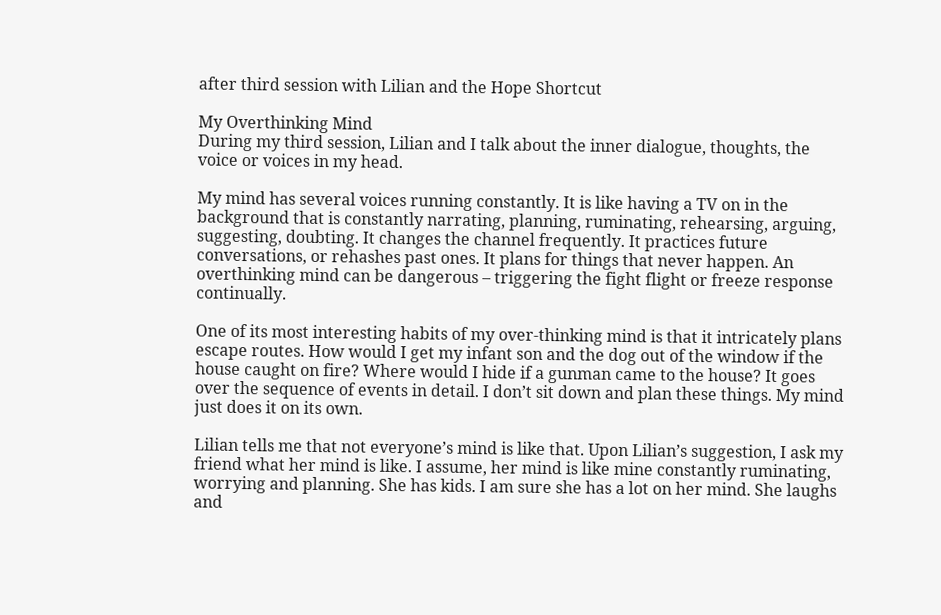after third session with Lilian and the Hope Shortcut

My Overthinking Mind
During my third session, Lilian and I talk about the inner dialogue, thoughts, the voice or voices in my head.

My mind has several voices running constantly. It is like having a TV on in the background that is constantly narrating, planning, ruminating, rehearsing, arguing, suggesting, doubting. It changes the channel frequently. It practices future conversations, or rehashes past ones. It plans for things that never happen. An overthinking mind can be dangerous – triggering the fight flight or freeze response continually.

One of its most interesting habits of my over-thinking mind is that it intricately plans escape routes. How would I get my infant son and the dog out of the window if the house caught on fire? Where would I hide if a gunman came to the house? It goes over the sequence of events in detail. I don’t sit down and plan these things. My mind just does it on its own.

Lilian tells me that not everyone’s mind is like that. Upon Lilian’s suggestion, I ask my friend what her mind is like. I assume, her mind is like mine constantly ruminating, worrying and planning. She has kids. I am sure she has a lot on her mind. She laughs and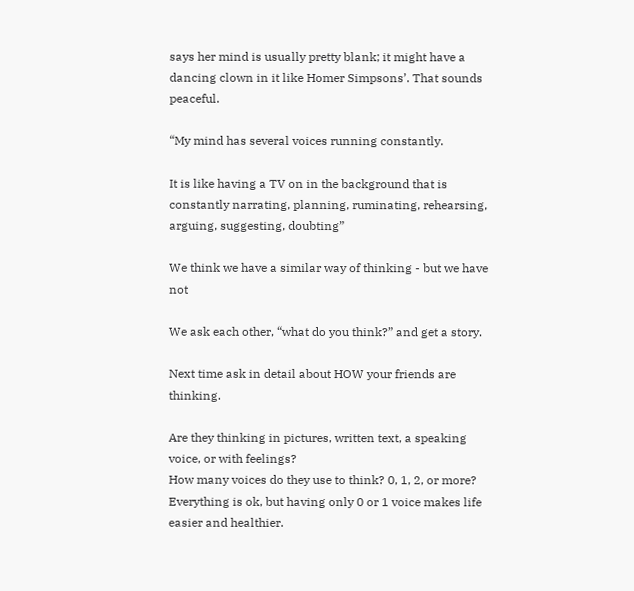says her mind is usually pretty blank; it might have a dancing clown in it like Homer Simpsons’. That sounds peaceful.

“My mind has several voices running constantly.

It is like having a TV on in the background that is constantly narrating, planning, ruminating, rehearsing, arguing, suggesting, doubting”

We think we have a similar way of thinking - but we have not

We ask each other, “what do you think?” and get a story.

Next time ask in detail about HOW your friends are thinking.

Are they thinking in pictures, written text, a speaking voice, or with feelings?
How many voices do they use to think? 0, 1, 2, or more? Everything is ok, but having only 0 or 1 voice makes life easier and healthier.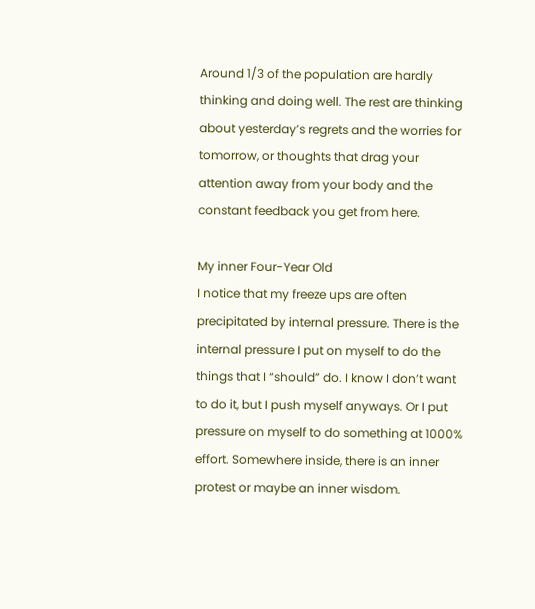Around 1/3 of the population are hardly thinking and doing well. The rest are thinking about yesterday’s regrets and the worries for tomorrow, or thoughts that drag your attention away from your body and the constant feedback you get from here.

My inner Four-Year Old
I notice that my freeze ups are often precipitated by internal pressure. There is the internal pressure I put on myself to do the things that I “should” do. I know I don’t want to do it, but I push myself anyways. Or I put pressure on myself to do something at 1000% effort. Somewhere inside, there is an inner protest or maybe an inner wisdom.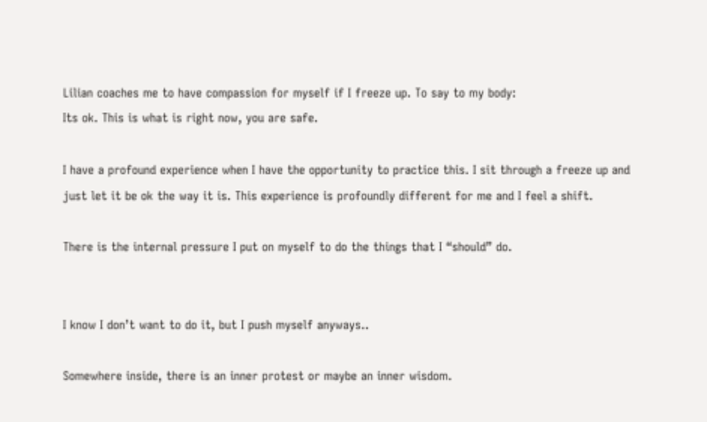Lilian coaches me to have compassion for myself if I freeze up. To say to my body:
Its ok. This is what is right now, you are safe.

I have a profound experience when I have the opportunity to practice this. I sit through a freeze up and just let it be ok the way it is. This experience is profoundly different for me and I feel a shift.

There is the internal pressure I put on myself to do the things that I “should” do.


I know I don’t want to do it, but I push myself anyways..

Somewhere inside, there is an inner protest or maybe an inner wisdom.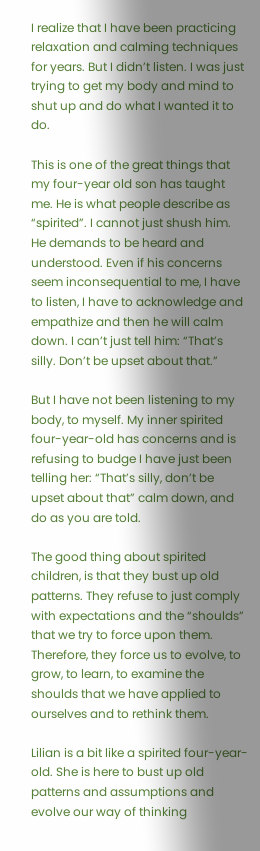I realize that I have been practicing relaxation and calming techniques for years. But I didn’t listen. I was just trying to get my body and mind to shut up and do what I wanted it to do.

This is one of the great things that my four-year old son has taught me. He is what people describe as “spirited”. I cannot just shush him. He demands to be heard and understood. Even if his concerns seem inconsequential to me, I have to listen, I have to acknowledge and empathize and then he will calm down. I can’t just tell him: “That’s silly. Don’t be upset about that.”

But I have not been listening to my body, to myself. My inner spirited four-year-old has concerns and is refusing to budge I have just been telling her: “That’s silly, don’t be upset about that” calm down, and do as you are told.

The good thing about spirited children, is that they bust up old patterns. They refuse to just comply with expectations and the “shoulds” that we try to force upon them. Therefore, they force us to evolve, to grow, to learn, to examine the shoulds that we have applied to ourselves and to rethink them.

Lilian is a bit like a spirited four-year-old. She is here to bust up old patterns and assumptions and evolve our way of thinking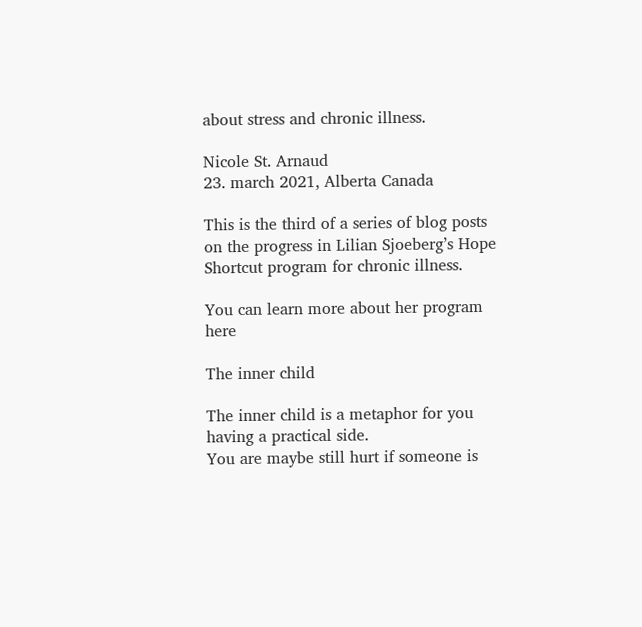about stress and chronic illness.

Nicole St. Arnaud
23. march 2021, Alberta Canada

This is the third of a series of blog posts on the progress in Lilian Sjoeberg’s Hope Shortcut program for chronic illness.

You can learn more about her program here

The inner child

The inner child is a metaphor for you having a practical side.
You are maybe still hurt if someone is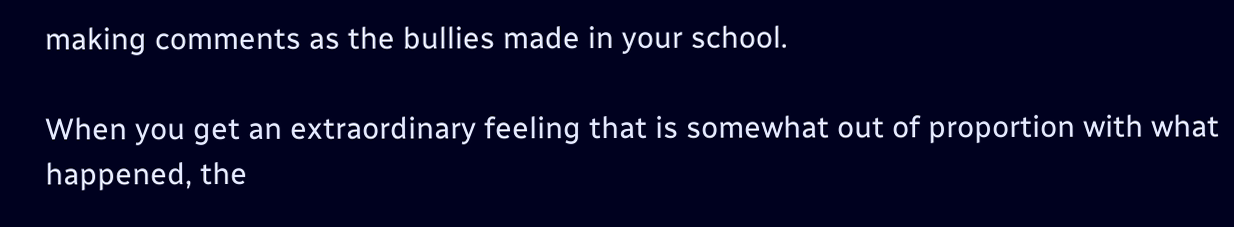making comments as the bullies made in your school.

When you get an extraordinary feeling that is somewhat out of proportion with what happened, the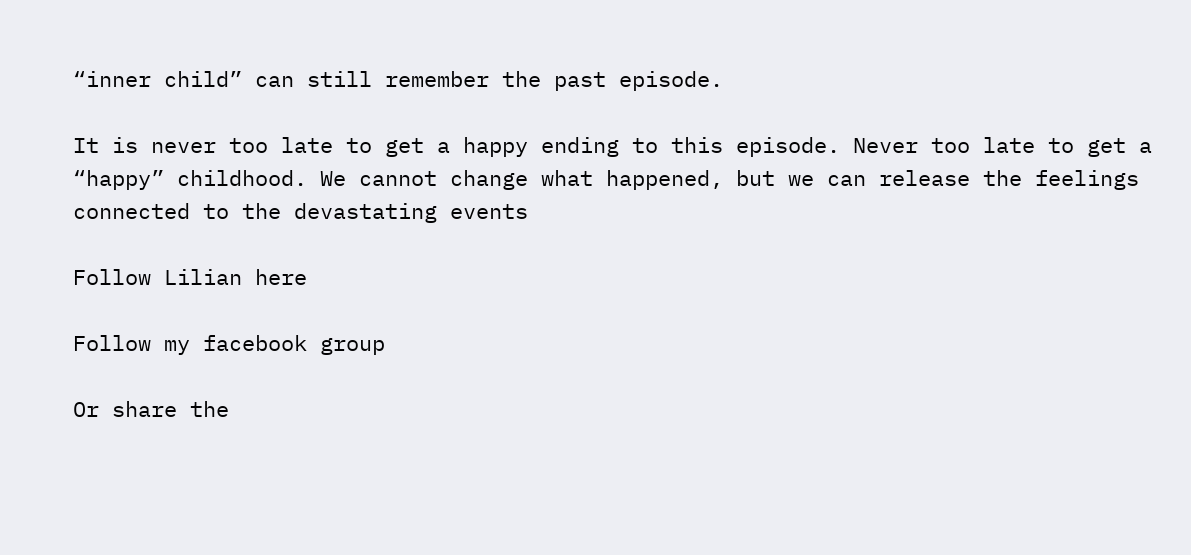“inner child” can still remember the past episode.

It is never too late to get a happy ending to this episode. Never too late to get a “happy” childhood. We cannot change what happened, but we can release the feelings connected to the devastating events

Follow Lilian here

Follow my facebook group

Or share the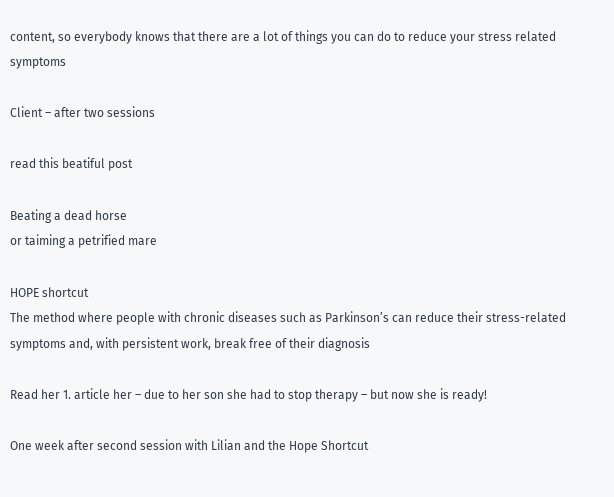content, so everybody knows that there are a lot of things you can do to reduce your stress related symptoms

Client – after two sessions

read this beatiful post

Beating a dead horse
or taiming a petrified mare

HOPE shortcut
The method where people with chronic diseases such as Parkinson’s can reduce their stress-related symptoms and, with persistent work, break free of their diagnosis

Read her 1. article her – due to her son she had to stop therapy – but now she is ready!

One week after second session with Lilian and the Hope Shortcut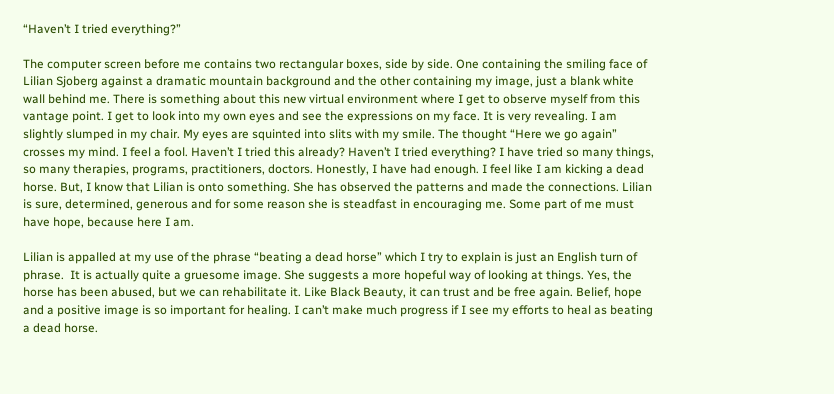“Haven’t I tried everything?”

The computer screen before me contains two rectangular boxes, side by side. One containing the smiling face of Lilian Sjoberg against a dramatic mountain background and the other containing my image, just a blank white wall behind me. There is something about this new virtual environment where I get to observe myself from this vantage point. I get to look into my own eyes and see the expressions on my face. It is very revealing. I am slightly slumped in my chair. My eyes are squinted into slits with my smile. The thought “Here we go again” crosses my mind. I feel a fool. Haven’t I tried this already? Haven’t I tried everything? I have tried so many things, so many therapies, programs, practitioners, doctors. Honestly, I have had enough. I feel like I am kicking a dead horse. But, I know that Lilian is onto something. She has observed the patterns and made the connections. Lilian is sure, determined, generous and for some reason she is steadfast in encouraging me. Some part of me must have hope, because here I am.

Lilian is appalled at my use of the phrase “beating a dead horse” which I try to explain is just an English turn of phrase.  It is actually quite a gruesome image. She suggests a more hopeful way of looking at things. Yes, the horse has been abused, but we can rehabilitate it. Like Black Beauty, it can trust and be free again. Belief, hope and a positive image is so important for healing. I can’t make much progress if I see my efforts to heal as beating a dead horse.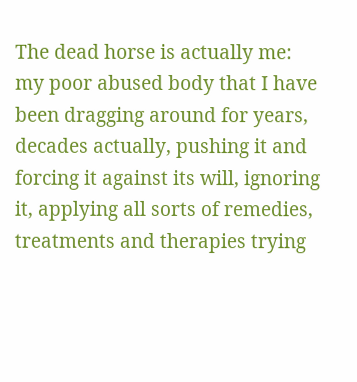The dead horse is actually me: my poor abused body that I have been dragging around for years, decades actually, pushing it and forcing it against its will, ignoring it, applying all sorts of remedies, treatments and therapies trying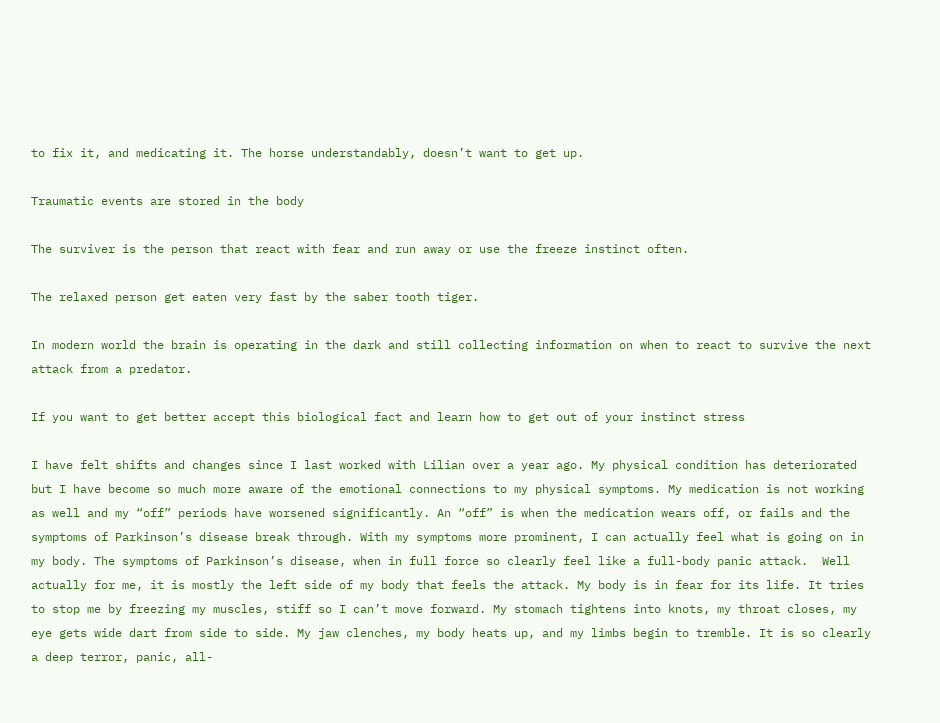to fix it, and medicating it. The horse understandably, doesn’t want to get up.

Traumatic events are stored in the body

The surviver is the person that react with fear and run away or use the freeze instinct often.

The relaxed person get eaten very fast by the saber tooth tiger.

In modern world the brain is operating in the dark and still collecting information on when to react to survive the next attack from a predator.

If you want to get better accept this biological fact and learn how to get out of your instinct stress

I have felt shifts and changes since I last worked with Lilian over a year ago. My physical condition has deteriorated but I have become so much more aware of the emotional connections to my physical symptoms. My medication is not working as well and my “off” periods have worsened significantly. An “off” is when the medication wears off, or fails and the symptoms of Parkinson’s disease break through. With my symptoms more prominent, I can actually feel what is going on in my body. The symptoms of Parkinson’s disease, when in full force so clearly feel like a full-body panic attack.  Well actually for me, it is mostly the left side of my body that feels the attack. My body is in fear for its life. It tries to stop me by freezing my muscles, stiff so I can’t move forward. My stomach tightens into knots, my throat closes, my eye gets wide dart from side to side. My jaw clenches, my body heats up, and my limbs begin to tremble. It is so clearly a deep terror, panic, all-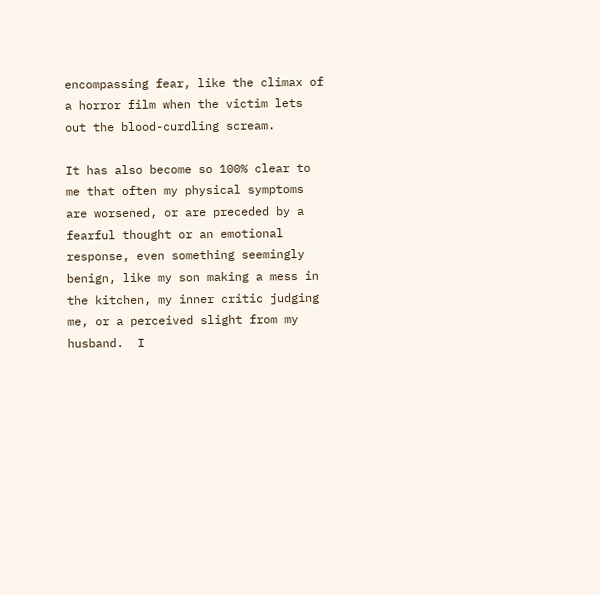encompassing fear, like the climax of a horror film when the victim lets out the blood-curdling scream.

It has also become so 100% clear to me that often my physical symptoms are worsened, or are preceded by a fearful thought or an emotional response, even something seemingly benign, like my son making a mess in the kitchen, my inner critic judging me, or a perceived slight from my husband.  I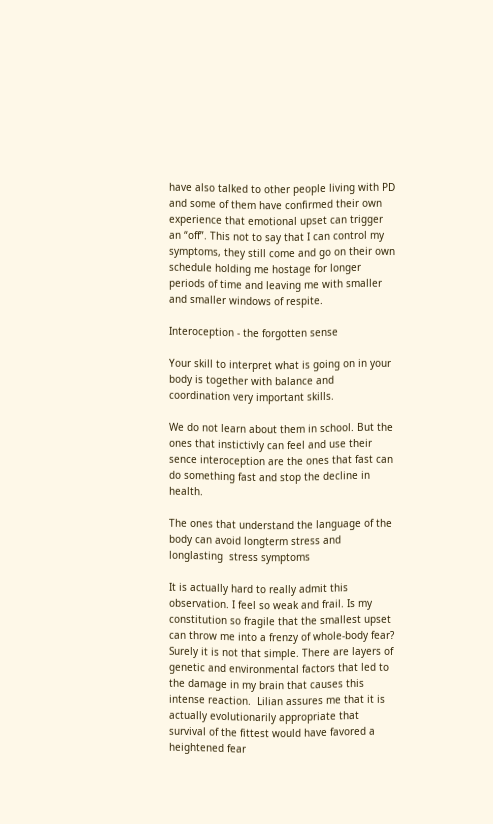have also talked to other people living with PD and some of them have confirmed their own experience that emotional upset can trigger an “off”. This not to say that I can control my symptoms, they still come and go on their own schedule holding me hostage for longer periods of time and leaving me with smaller and smaller windows of respite.

Interoception - the forgotten sense

Your skill to interpret what is going on in your body is together with balance and coordination very important skills.

We do not learn about them in school. But the ones that instictivly can feel and use their sence interoception are the ones that fast can do something fast and stop the decline in health.

The ones that understand the language of the body can avoid longterm stress and longlasting  stress symptoms

It is actually hard to really admit this observation. I feel so weak and frail. Is my constitution so fragile that the smallest upset can throw me into a frenzy of whole-body fear? Surely it is not that simple. There are layers of genetic and environmental factors that led to the damage in my brain that causes this intense reaction.  Lilian assures me that it is actually evolutionarily appropriate that survival of the fittest would have favored a heightened fear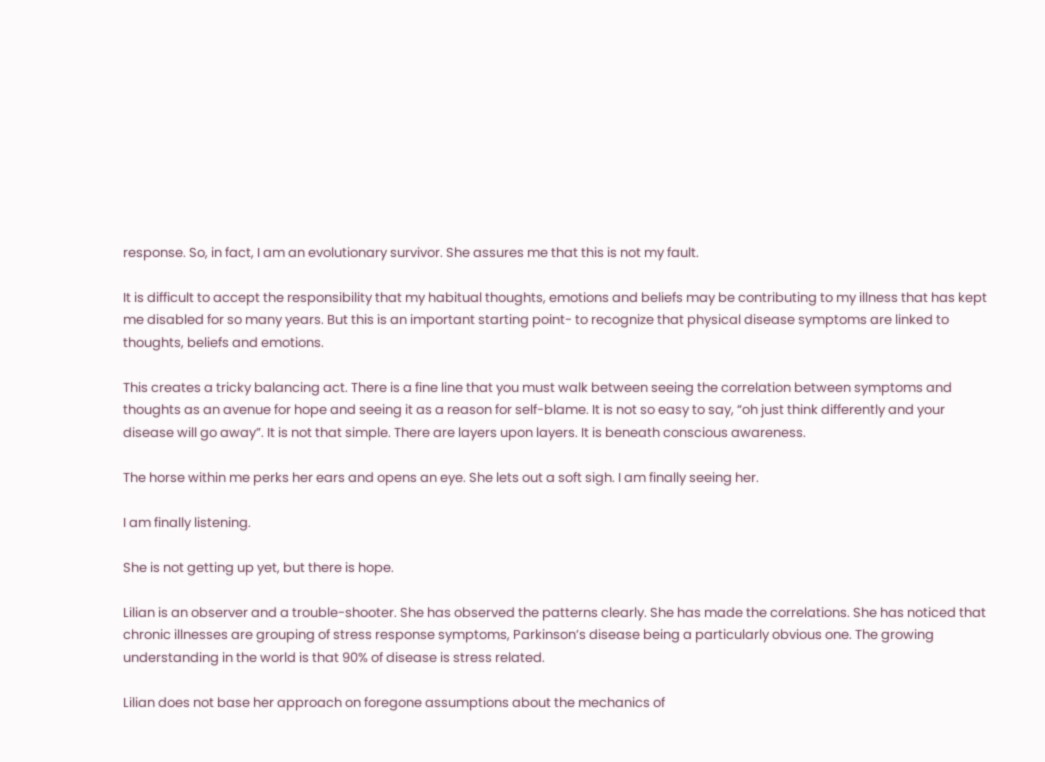response. So, in fact, I am an evolutionary survivor. She assures me that this is not my fault.

It is difficult to accept the responsibility that my habitual thoughts, emotions and beliefs may be contributing to my illness that has kept me disabled for so many years. But this is an important starting point- to recognize that physical disease symptoms are linked to thoughts, beliefs and emotions.

This creates a tricky balancing act. There is a fine line that you must walk between seeing the correlation between symptoms and thoughts as an avenue for hope and seeing it as a reason for self-blame. It is not so easy to say, “oh just think differently and your disease will go away”. It is not that simple. There are layers upon layers. It is beneath conscious awareness.

The horse within me perks her ears and opens an eye. She lets out a soft sigh. I am finally seeing her.

I am finally listening.

She is not getting up yet, but there is hope.

Lilian is an observer and a trouble-shooter. She has observed the patterns clearly. She has made the correlations. She has noticed that chronic illnesses are grouping of stress response symptoms, Parkinson’s disease being a particularly obvious one. The growing understanding in the world is that 90% of disease is stress related.

Lilian does not base her approach on foregone assumptions about the mechanics of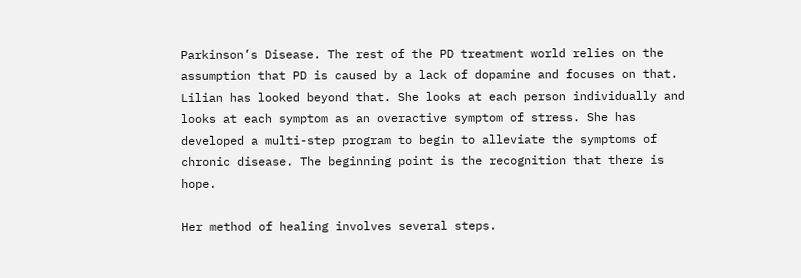Parkinson’s Disease. The rest of the PD treatment world relies on the assumption that PD is caused by a lack of dopamine and focuses on that. Lilian has looked beyond that. She looks at each person individually and looks at each symptom as an overactive symptom of stress. She has developed a multi-step program to begin to alleviate the symptoms of chronic disease. The beginning point is the recognition that there is hope.

Her method of healing involves several steps.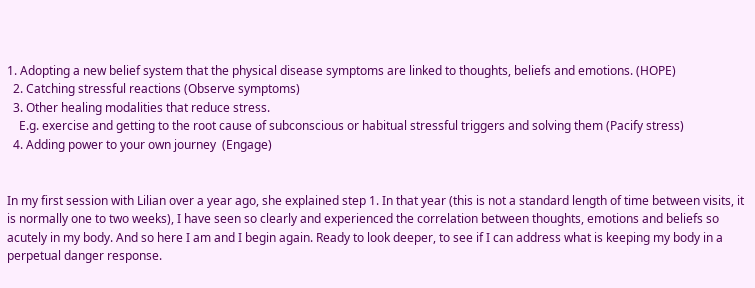1. Adopting a new belief system that the physical disease symptoms are linked to thoughts, beliefs and emotions. (HOPE)
  2. Catching stressful reactions (Observe symptoms)
  3. Other healing modalities that reduce stress.
    E.g. exercise and getting to the root cause of subconscious or habitual stressful triggers and solving them (Pacify stress)
  4. Adding power to your own journey  (Engage)


In my first session with Lilian over a year ago, she explained step 1. In that year (this is not a standard length of time between visits, it is normally one to two weeks), I have seen so clearly and experienced the correlation between thoughts, emotions and beliefs so acutely in my body. And so here I am and I begin again. Ready to look deeper, to see if I can address what is keeping my body in a perpetual danger response.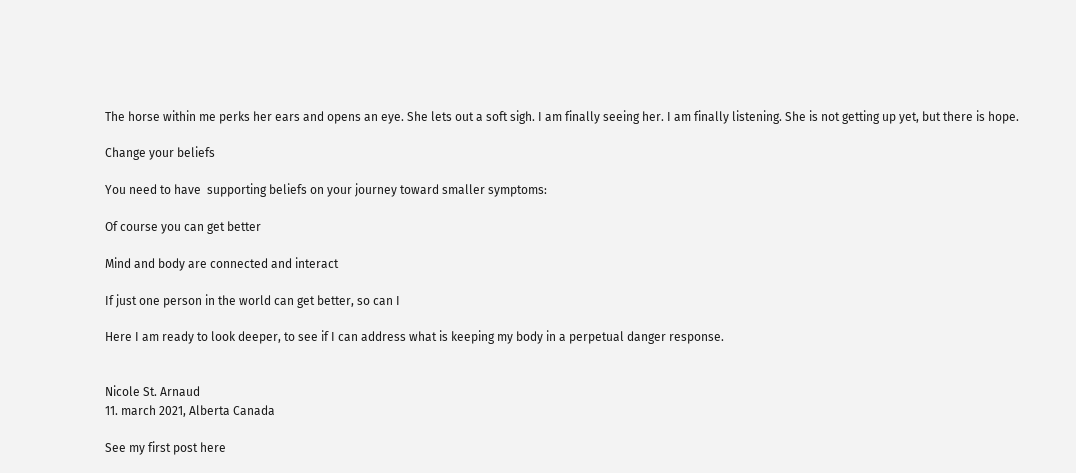The horse within me perks her ears and opens an eye. She lets out a soft sigh. I am finally seeing her. I am finally listening. She is not getting up yet, but there is hope.

Change your beliefs

You need to have  supporting beliefs on your journey toward smaller symptoms:

Of course you can get better

Mind and body are connected and interact

If just one person in the world can get better, so can I

Here I am ready to look deeper, to see if I can address what is keeping my body in a perpetual danger response.


Nicole St. Arnaud
11. march 2021, Alberta Canada

See my first post here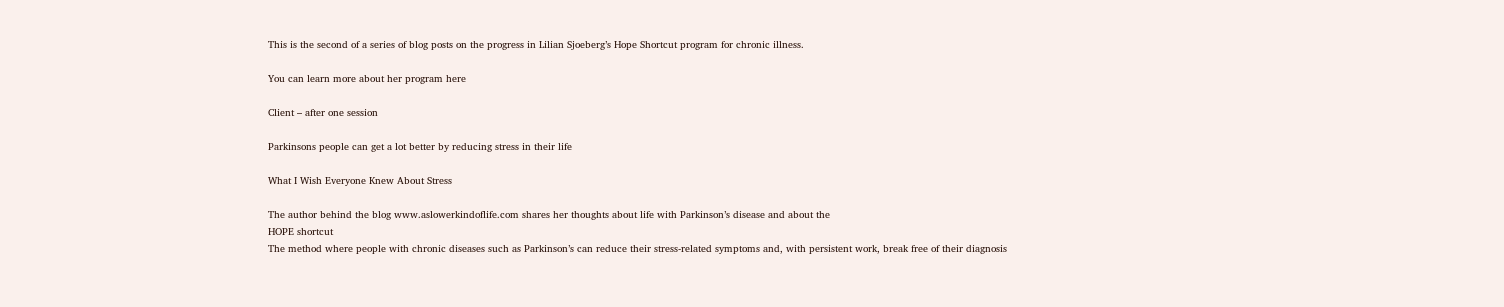This is the second of a series of blog posts on the progress in Lilian Sjoeberg’s Hope Shortcut program for chronic illness.

You can learn more about her program here

Client – after one session

Parkinsons people can get a lot better by reducing stress in their life

What I Wish Everyone Knew About Stress

The author behind the blog www.aslowerkindoflife.com shares her thoughts about life with Parkinson’s disease and about the
HOPE shortcut
The method where people with chronic diseases such as Parkinson’s can reduce their stress-related symptoms and, with persistent work, break free of their diagnosis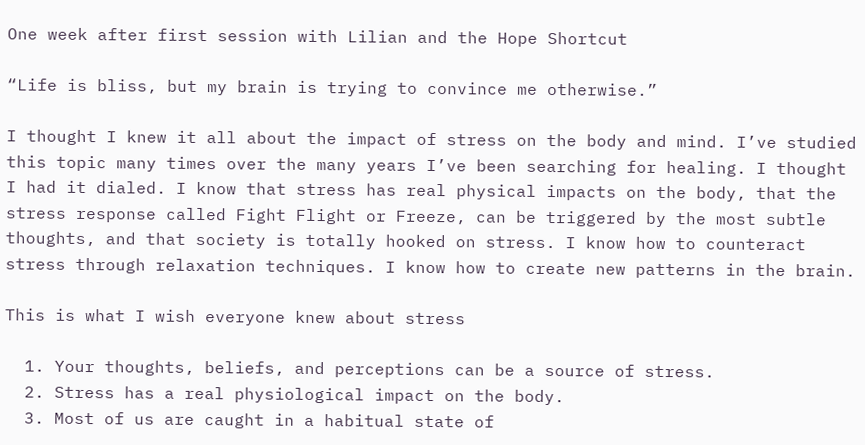One week after first session with Lilian and the Hope Shortcut

“Life is bliss, but my brain is trying to convince me otherwise.”

I thought I knew it all about the impact of stress on the body and mind. I’ve studied this topic many times over the many years I’ve been searching for healing. I thought I had it dialed. I know that stress has real physical impacts on the body, that the stress response called Fight Flight or Freeze, can be triggered by the most subtle thoughts, and that society is totally hooked on stress. I know how to counteract stress through relaxation techniques. I know how to create new patterns in the brain.

This is what I wish everyone knew about stress

  1. Your thoughts, beliefs, and perceptions can be a source of stress.
  2. Stress has a real physiological impact on the body.
  3. Most of us are caught in a habitual state of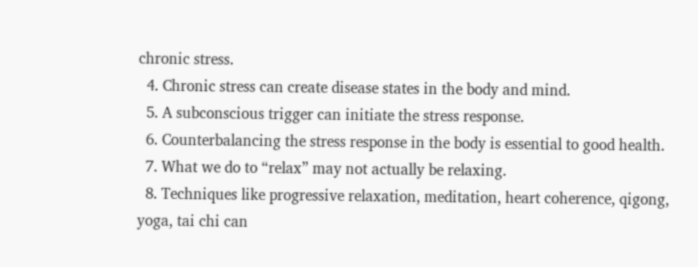chronic stress.
  4. Chronic stress can create disease states in the body and mind.
  5. A subconscious trigger can initiate the stress response.
  6. Counterbalancing the stress response in the body is essential to good health.
  7. What we do to “relax” may not actually be relaxing.
  8. Techniques like progressive relaxation, meditation, heart coherence, qigong, yoga, tai chi can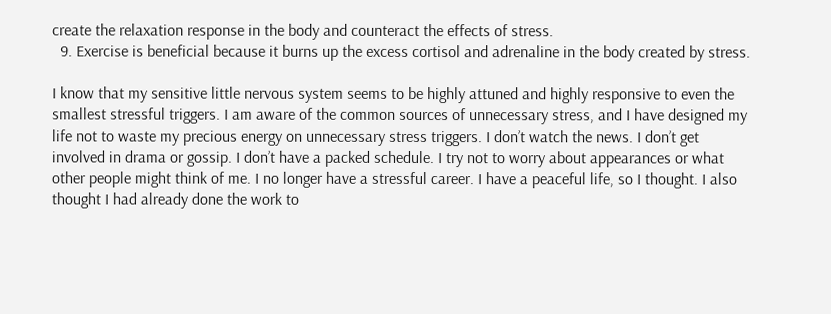create the relaxation response in the body and counteract the effects of stress.
  9. Exercise is beneficial because it burns up the excess cortisol and adrenaline in the body created by stress.

I know that my sensitive little nervous system seems to be highly attuned and highly responsive to even the smallest stressful triggers. I am aware of the common sources of unnecessary stress, and I have designed my life not to waste my precious energy on unnecessary stress triggers. I don’t watch the news. I don’t get involved in drama or gossip. I don’t have a packed schedule. I try not to worry about appearances or what other people might think of me. I no longer have a stressful career. I have a peaceful life, so I thought. I also thought I had already done the work to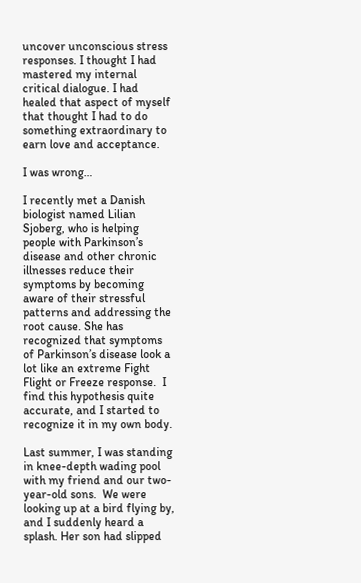uncover unconscious stress responses. I thought I had mastered my internal critical dialogue. I had healed that aspect of myself that thought I had to do something extraordinary to earn love and acceptance.

I was wrong…

I recently met a Danish biologist named Lilian Sjoberg, who is helping people with Parkinson’s disease and other chronic illnesses reduce their symptoms by becoming aware of their stressful patterns and addressing the root cause. She has recognized that symptoms of Parkinson’s disease look a lot like an extreme Fight Flight or Freeze response.  I find this hypothesis quite accurate, and I started to recognize it in my own body.

Last summer, I was standing in knee-depth wading pool with my friend and our two-year-old sons.  We were looking up at a bird flying by, and I suddenly heard a splash. Her son had slipped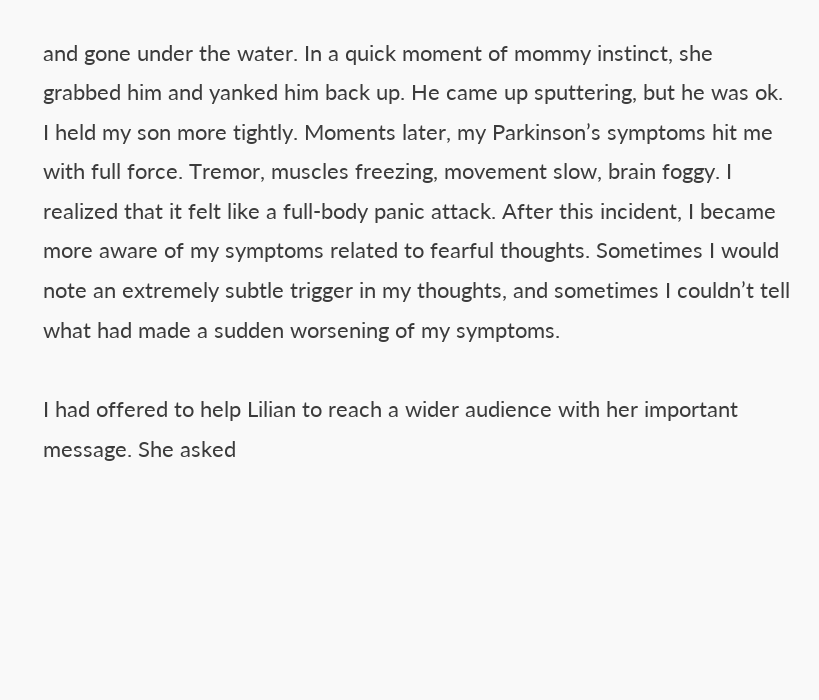and gone under the water. In a quick moment of mommy instinct, she grabbed him and yanked him back up. He came up sputtering, but he was ok. I held my son more tightly. Moments later, my Parkinson’s symptoms hit me with full force. Tremor, muscles freezing, movement slow, brain foggy. I realized that it felt like a full-body panic attack. After this incident, I became more aware of my symptoms related to fearful thoughts. Sometimes I would note an extremely subtle trigger in my thoughts, and sometimes I couldn’t tell what had made a sudden worsening of my symptoms.

I had offered to help Lilian to reach a wider audience with her important message. She asked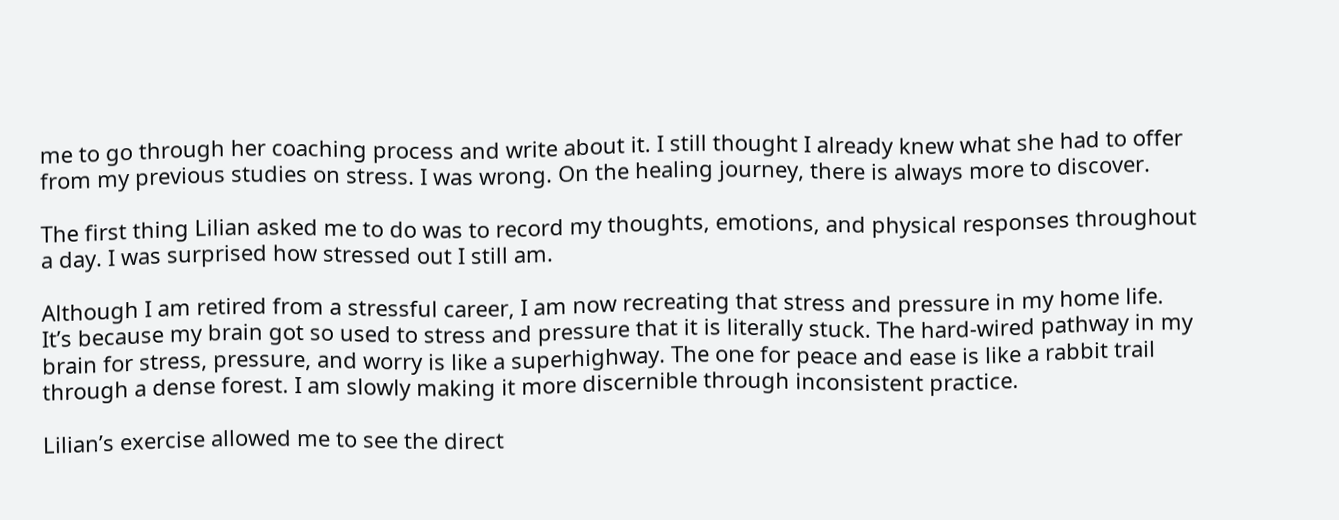me to go through her coaching process and write about it. I still thought I already knew what she had to offer from my previous studies on stress. I was wrong. On the healing journey, there is always more to discover.

The first thing Lilian asked me to do was to record my thoughts, emotions, and physical responses throughout a day. I was surprised how stressed out I still am.

Although I am retired from a stressful career, I am now recreating that stress and pressure in my home life. It’s because my brain got so used to stress and pressure that it is literally stuck. The hard-wired pathway in my brain for stress, pressure, and worry is like a superhighway. The one for peace and ease is like a rabbit trail through a dense forest. I am slowly making it more discernible through inconsistent practice.

Lilian’s exercise allowed me to see the direct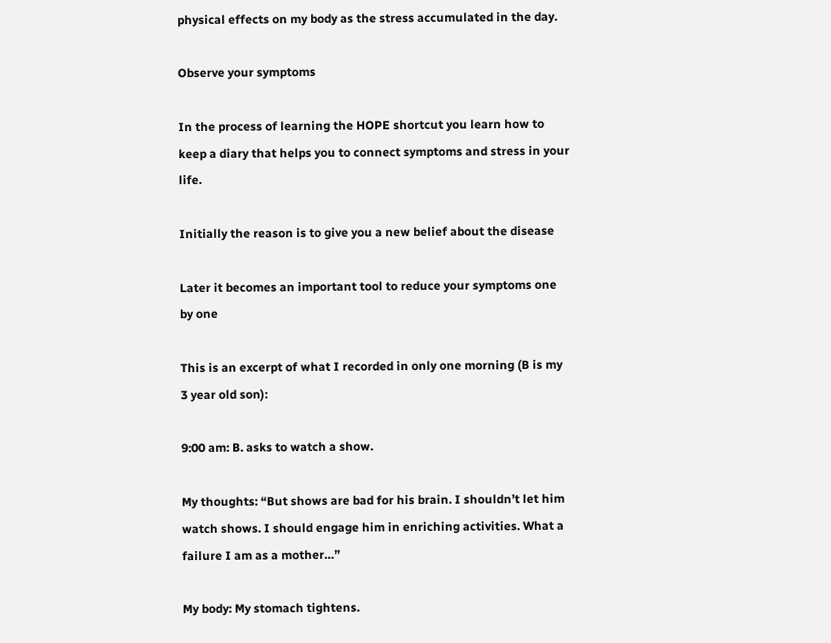physical effects on my body as the stress accumulated in the day.

Observe your symptoms

In the process of learning the HOPE shortcut you learn how to keep a diary that helps you to connect symptoms and stress in your life.

Initially the reason is to give you a new belief about the disease

Later it becomes an important tool to reduce your symptoms one by one

This is an excerpt of what I recorded in only one morning (B is my 3 year old son):

9:00 am: B. asks to watch a show.

My thoughts: “But shows are bad for his brain. I shouldn’t let him watch shows. I should engage him in enriching activities. What a failure I am as a mother…”

My body: My stomach tightens.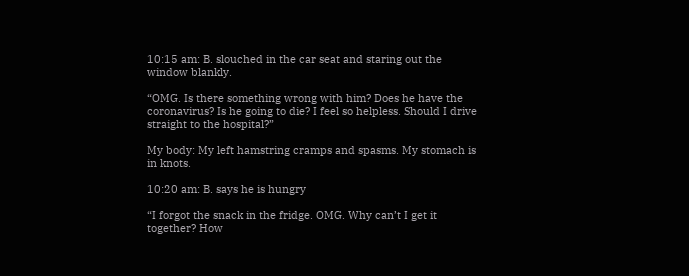10:15 am: B. slouched in the car seat and staring out the window blankly.

“OMG. Is there something wrong with him? Does he have the coronavirus? Is he going to die? I feel so helpless. Should I drive straight to the hospital?”

My body: My left hamstring cramps and spasms. My stomach is in knots.

10:20 am: B. says he is hungry

“I forgot the snack in the fridge. OMG. Why can’t I get it together? How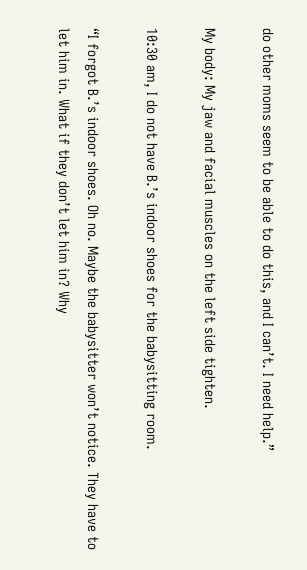do other moms seem to be able to do this, and I can’t. I need help.”

My body: My jaw and facial muscles on the left side tighten.

10:30 am, I do not have B.’s indoor shoes for the babysitting room.

“I forgot B.’s indoor shoes. Oh no. Maybe the babysitter won’t notice. They have to let him in. What if they don’t let him in? Why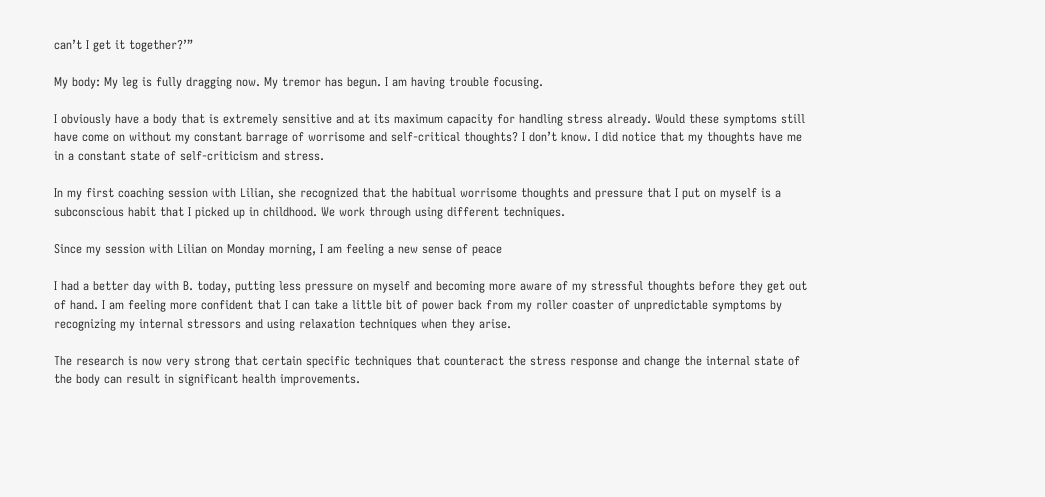can’t I get it together?’”

My body: My leg is fully dragging now. My tremor has begun. I am having trouble focusing.

I obviously have a body that is extremely sensitive and at its maximum capacity for handling stress already. Would these symptoms still have come on without my constant barrage of worrisome and self-critical thoughts? I don’t know. I did notice that my thoughts have me in a constant state of self-criticism and stress.

In my first coaching session with Lilian, she recognized that the habitual worrisome thoughts and pressure that I put on myself is a subconscious habit that I picked up in childhood. We work through using different techniques.

Since my session with Lilian on Monday morning, I am feeling a new sense of peace

I had a better day with B. today, putting less pressure on myself and becoming more aware of my stressful thoughts before they get out of hand. I am feeling more confident that I can take a little bit of power back from my roller coaster of unpredictable symptoms by recognizing my internal stressors and using relaxation techniques when they arise.

The research is now very strong that certain specific techniques that counteract the stress response and change the internal state of the body can result in significant health improvements.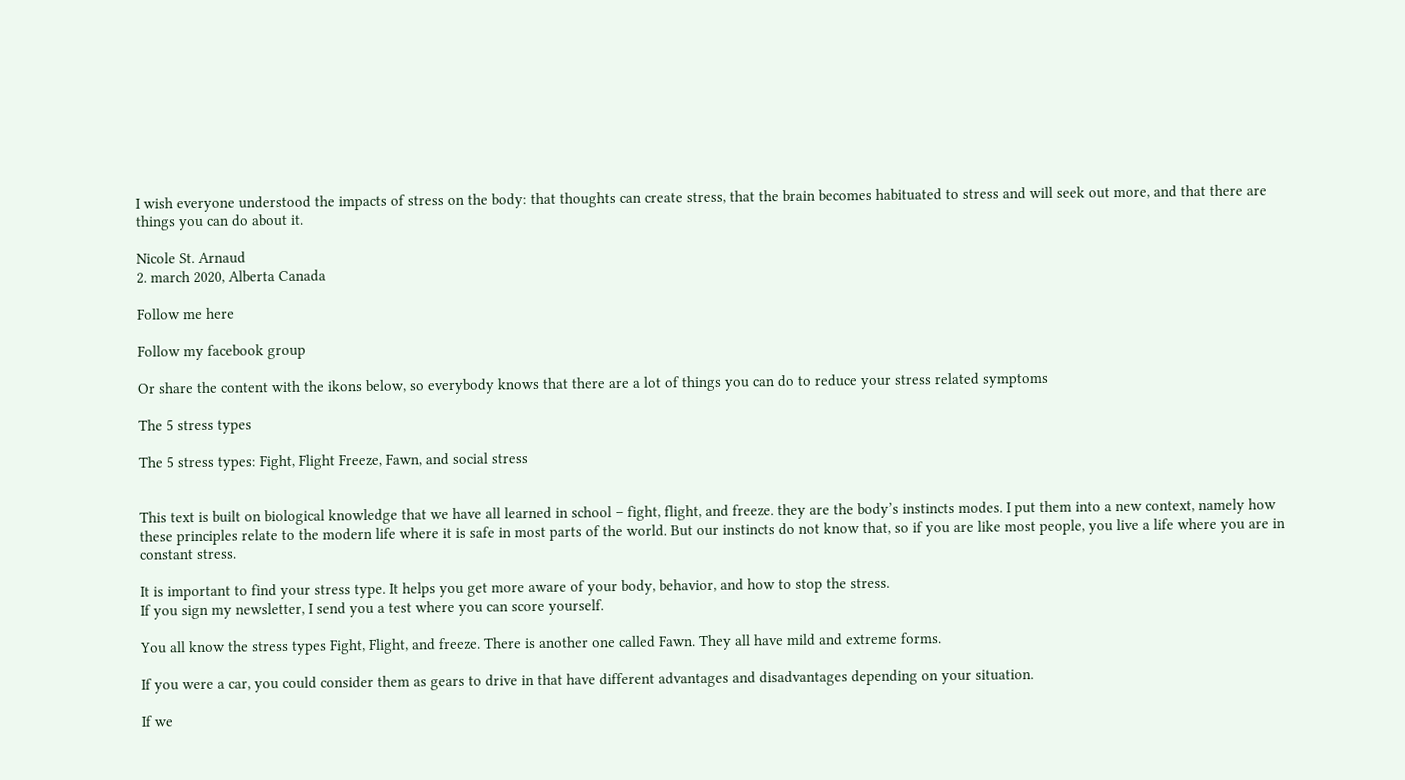I wish everyone understood the impacts of stress on the body: that thoughts can create stress, that the brain becomes habituated to stress and will seek out more, and that there are things you can do about it.

Nicole St. Arnaud
2. march 2020, Alberta Canada

Follow me here

Follow my facebook group

Or share the content with the ikons below, so everybody knows that there are a lot of things you can do to reduce your stress related symptoms

The 5 stress types

The 5 stress types: Fight, Flight Freeze, Fawn, and social stress


This text is built on biological knowledge that we have all learned in school – fight, flight, and freeze. they are the body’s instincts modes. I put them into a new context, namely how these principles relate to the modern life where it is safe in most parts of the world. But our instincts do not know that, so if you are like most people, you live a life where you are in constant stress.

It is important to find your stress type. It helps you get more aware of your body, behavior, and how to stop the stress.
If you sign my newsletter, I send you a test where you can score yourself.

You all know the stress types Fight, Flight, and freeze. There is another one called Fawn. They all have mild and extreme forms.

If you were a car, you could consider them as gears to drive in that have different advantages and disadvantages depending on your situation.

If we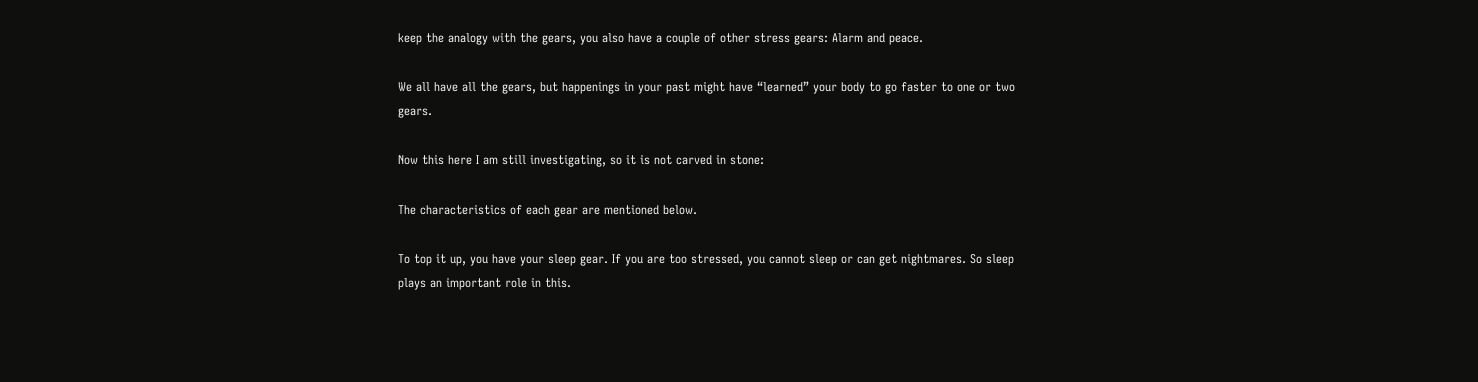keep the analogy with the gears, you also have a couple of other stress gears: Alarm and peace.

We all have all the gears, but happenings in your past might have “learned” your body to go faster to one or two gears.

Now this here I am still investigating, so it is not carved in stone:

The characteristics of each gear are mentioned below.

To top it up, you have your sleep gear. If you are too stressed, you cannot sleep or can get nightmares. So sleep plays an important role in this.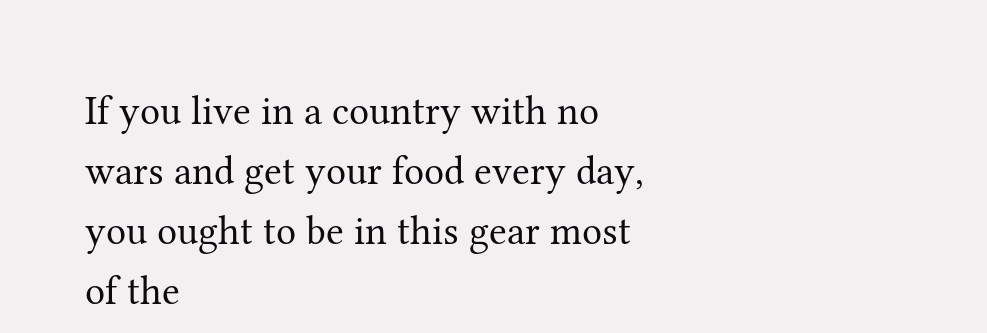If you live in a country with no wars and get your food every day, you ought to be in this gear most of the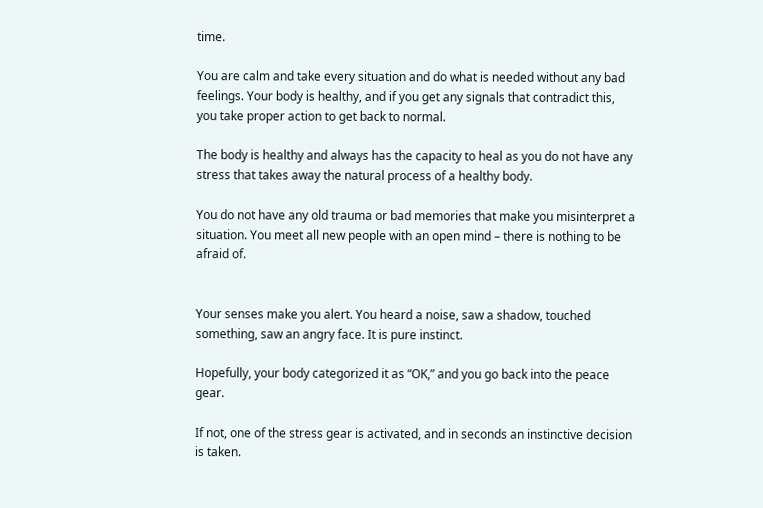time.

You are calm and take every situation and do what is needed without any bad feelings. Your body is healthy, and if you get any signals that contradict this, you take proper action to get back to normal.

The body is healthy and always has the capacity to heal as you do not have any stress that takes away the natural process of a healthy body.

You do not have any old trauma or bad memories that make you misinterpret a situation. You meet all new people with an open mind – there is nothing to be afraid of.


Your senses make you alert. You heard a noise, saw a shadow, touched something, saw an angry face. It is pure instinct.

Hopefully, your body categorized it as “OK,” and you go back into the peace gear.

If not, one of the stress gear is activated, and in seconds an instinctive decision is taken.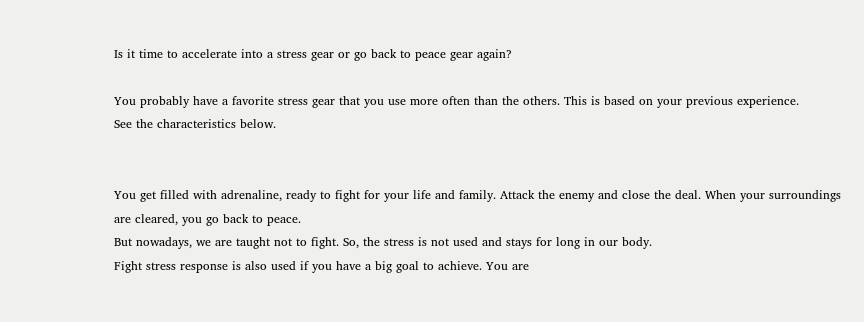Is it time to accelerate into a stress gear or go back to peace gear again?

You probably have a favorite stress gear that you use more often than the others. This is based on your previous experience.
See the characteristics below.


You get filled with adrenaline, ready to fight for your life and family. Attack the enemy and close the deal. When your surroundings are cleared, you go back to peace.
But nowadays, we are taught not to fight. So, the stress is not used and stays for long in our body.
Fight stress response is also used if you have a big goal to achieve. You are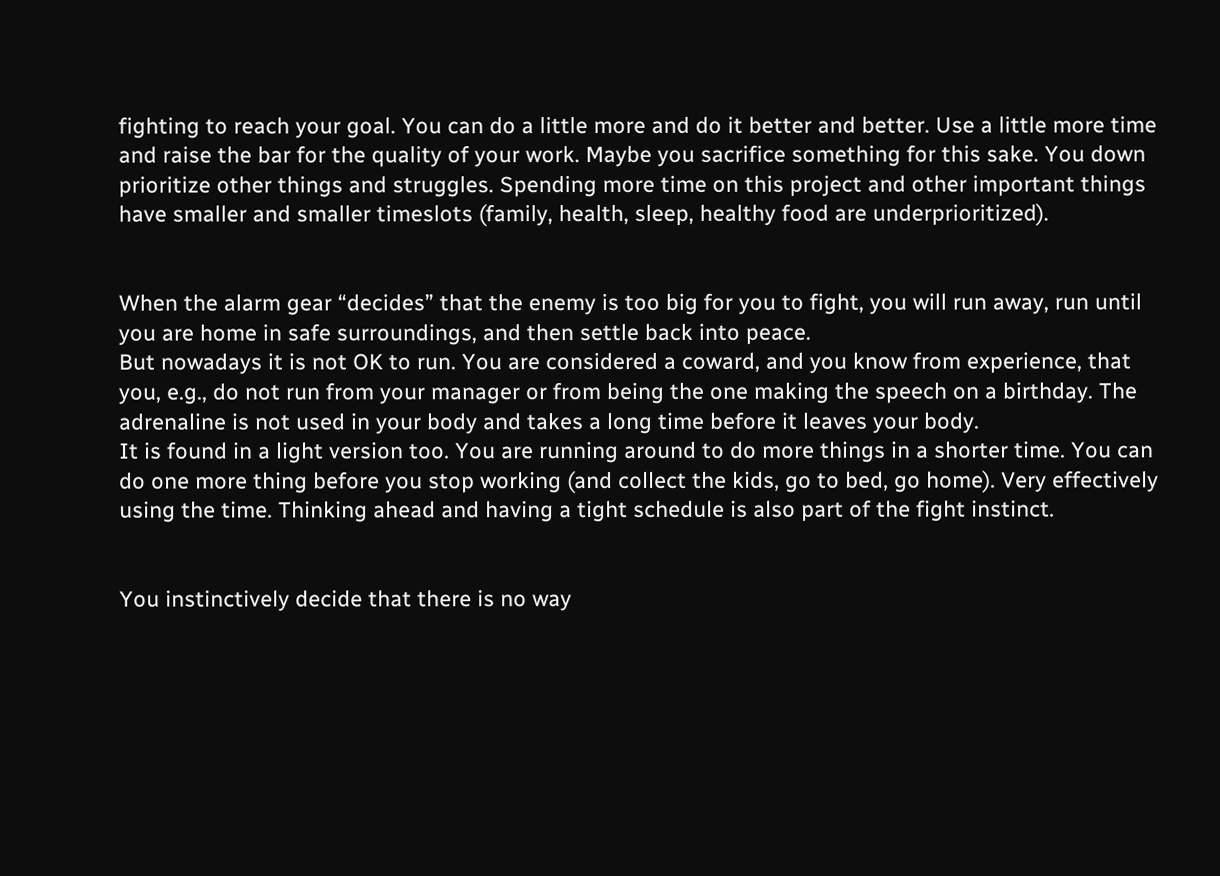fighting to reach your goal. You can do a little more and do it better and better. Use a little more time and raise the bar for the quality of your work. Maybe you sacrifice something for this sake. You down prioritize other things and struggles. Spending more time on this project and other important things have smaller and smaller timeslots (family, health, sleep, healthy food are underprioritized).


When the alarm gear “decides” that the enemy is too big for you to fight, you will run away, run until you are home in safe surroundings, and then settle back into peace.
But nowadays it is not OK to run. You are considered a coward, and you know from experience, that you, e.g., do not run from your manager or from being the one making the speech on a birthday. The adrenaline is not used in your body and takes a long time before it leaves your body.
It is found in a light version too. You are running around to do more things in a shorter time. You can do one more thing before you stop working (and collect the kids, go to bed, go home). Very effectively using the time. Thinking ahead and having a tight schedule is also part of the fight instinct.


You instinctively decide that there is no way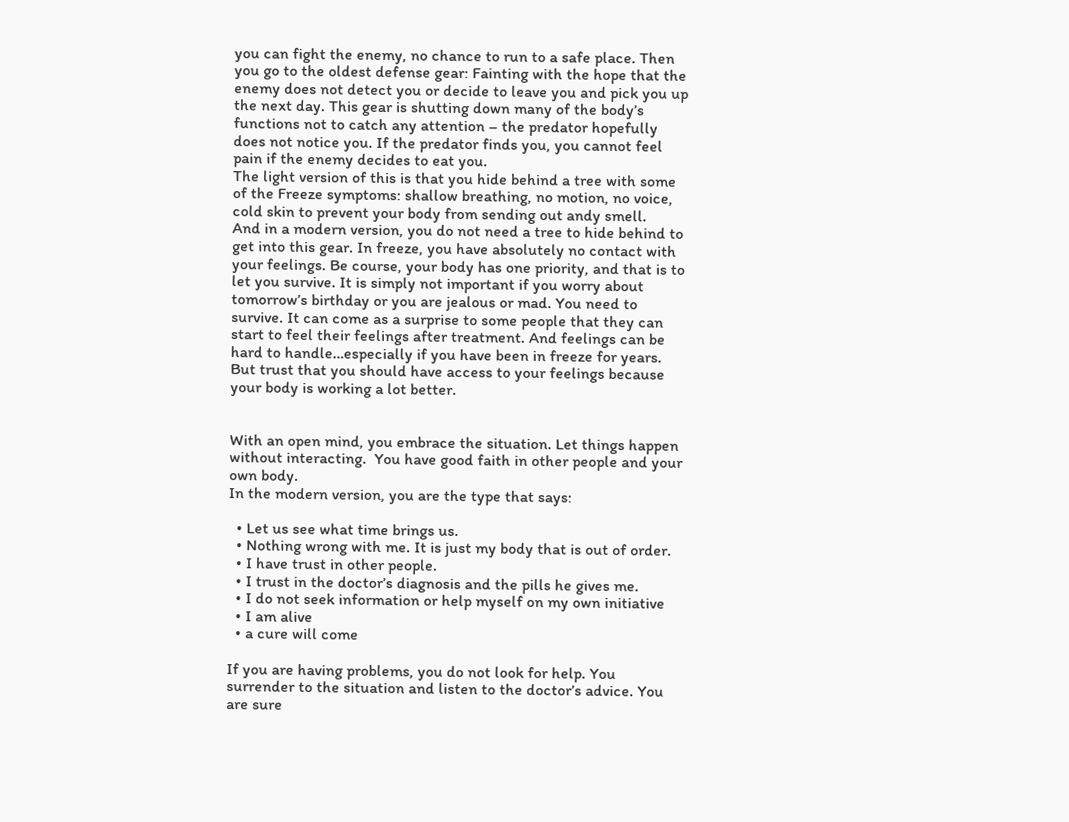you can fight the enemy, no chance to run to a safe place. Then you go to the oldest defense gear: Fainting with the hope that the enemy does not detect you or decide to leave you and pick you up the next day. This gear is shutting down many of the body’s functions not to catch any attention – the predator hopefully does not notice you. If the predator finds you, you cannot feel pain if the enemy decides to eat you.
The light version of this is that you hide behind a tree with some of the Freeze symptoms: shallow breathing, no motion, no voice, cold skin to prevent your body from sending out andy smell.
And in a modern version, you do not need a tree to hide behind to get into this gear. In freeze, you have absolutely no contact with your feelings. Be course, your body has one priority, and that is to let you survive. It is simply not important if you worry about tomorrow’s birthday or you are jealous or mad. You need to survive. It can come as a surprise to some people that they can start to feel their feelings after treatment. And feelings can be hard to handle…especially if you have been in freeze for years. But trust that you should have access to your feelings because your body is working a lot better.


With an open mind, you embrace the situation. Let things happen without interacting.  You have good faith in other people and your own body.
In the modern version, you are the type that says:

  • Let us see what time brings us.
  • Nothing wrong with me. It is just my body that is out of order.
  • I have trust in other people.
  • I trust in the doctor’s diagnosis and the pills he gives me.
  • I do not seek information or help myself on my own initiative
  • I am alive
  • a cure will come

If you are having problems, you do not look for help. You surrender to the situation and listen to the doctor’s advice. You are sure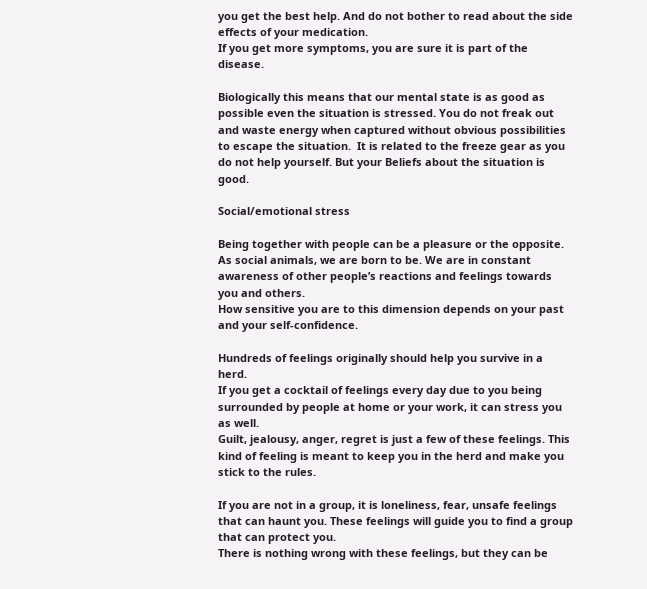you get the best help. And do not bother to read about the side effects of your medication.
If you get more symptoms, you are sure it is part of the disease.

Biologically this means that our mental state is as good as possible even the situation is stressed. You do not freak out and waste energy when captured without obvious possibilities to escape the situation.  It is related to the freeze gear as you do not help yourself. But your Beliefs about the situation is good.

Social/emotional stress

Being together with people can be a pleasure or the opposite. As social animals, we are born to be. We are in constant awareness of other people’s reactions and feelings towards you and others.
How sensitive you are to this dimension depends on your past and your self-confidence.

Hundreds of feelings originally should help you survive in a herd.
If you get a cocktail of feelings every day due to you being surrounded by people at home or your work, it can stress you as well.
Guilt, jealousy, anger, regret is just a few of these feelings. This kind of feeling is meant to keep you in the herd and make you stick to the rules.

If you are not in a group, it is loneliness, fear, unsafe feelings that can haunt you. These feelings will guide you to find a group that can protect you.
There is nothing wrong with these feelings, but they can be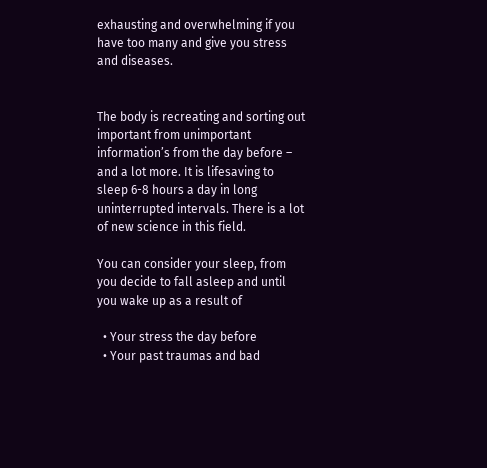exhausting and overwhelming if you have too many and give you stress and diseases.


The body is recreating and sorting out important from unimportant information’s from the day before – and a lot more. It is lifesaving to sleep 6-8 hours a day in long uninterrupted intervals. There is a lot of new science in this field.

You can consider your sleep, from you decide to fall asleep and until you wake up as a result of

  • Your stress the day before
  • Your past traumas and bad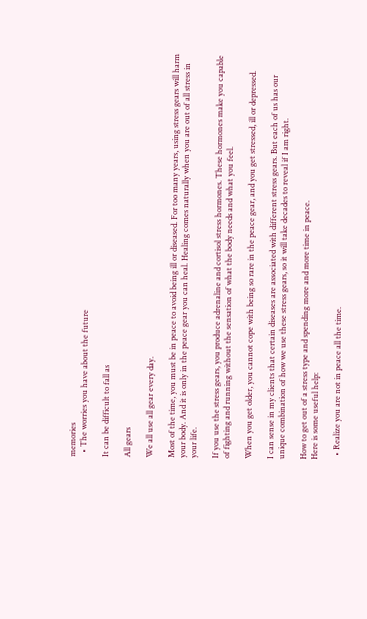memories
  • The worries you have about the future

It can be difficult to fall as

All gears

We all use all gear every day.

Most of the time, you must be in peace to avoid being ill or diseased. For too many years, using stress gears will harm your body. And it is only in the peace gear you can heal. Healing comes naturally when you are out of all stress in your life.

If you use the stress gears, you produce adrenaline and cortisol stress hormones. These hormones make you capable of fighting and running without the sensation of what the body needs and what you feel.

When you get older, you cannot cope with being so rare in the peace gear, and you get stressed, ill or depressed.

I can sense in my clients that certain diseases are associated with different stress gears. But each of us has our unique combination of how we use these stress gears, so it will take decades to reveal if I am right.

How to get out of a stress type and spending more and more time in peace.
Here is some useful help:

  • Realize you are not in peace all the time.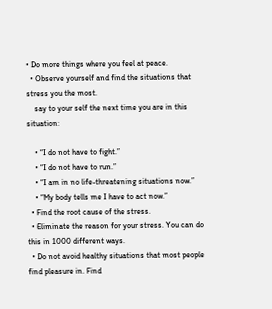• Do more things where you feel at peace.
  • Observe yourself and find the situations that stress you the most.
    say to your self the next time you are in this situation:

    • “I do not have to fight.”
    • “I do not have to run.”
    • “I am in no life-threatening situations now.”
    • “My body tells me I have to act now.”
  • Find the root cause of the stress.
  • Eliminate the reason for your stress. You can do this in 1000 different ways.
  • Do not avoid healthy situations that most people find pleasure in. Find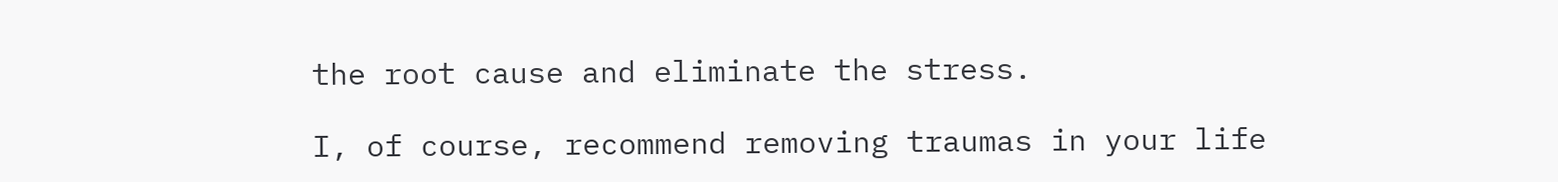the root cause and eliminate the stress.

I, of course, recommend removing traumas in your life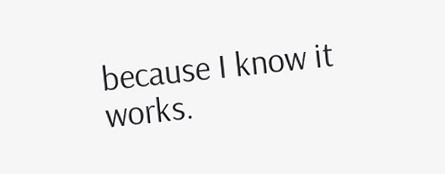because I know it works.